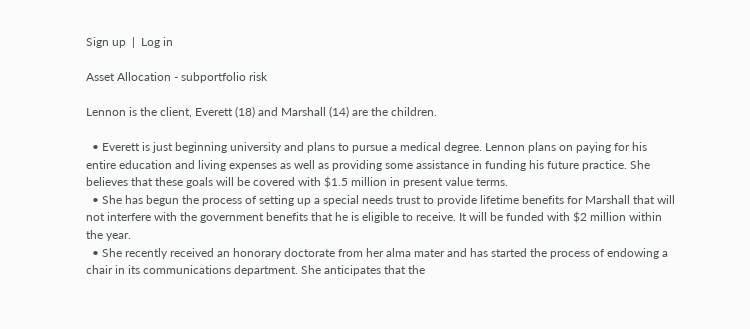Sign up  |  Log in

Asset Allocation - subportfolio risk

Lennon is the client, Everett (18) and Marshall (14) are the children.

  • Everett is just beginning university and plans to pursue a medical degree. Lennon plans on paying for his entire education and living expenses as well as providing some assistance in funding his future practice. She believes that these goals will be covered with $1.5 million in present value terms.
  • She has begun the process of setting up a special needs trust to provide lifetime benefits for Marshall that will not interfere with the government benefits that he is eligible to receive. It will be funded with $2 million within the year.
  • She recently received an honorary doctorate from her alma mater and has started the process of endowing a chair in its communications department. She anticipates that the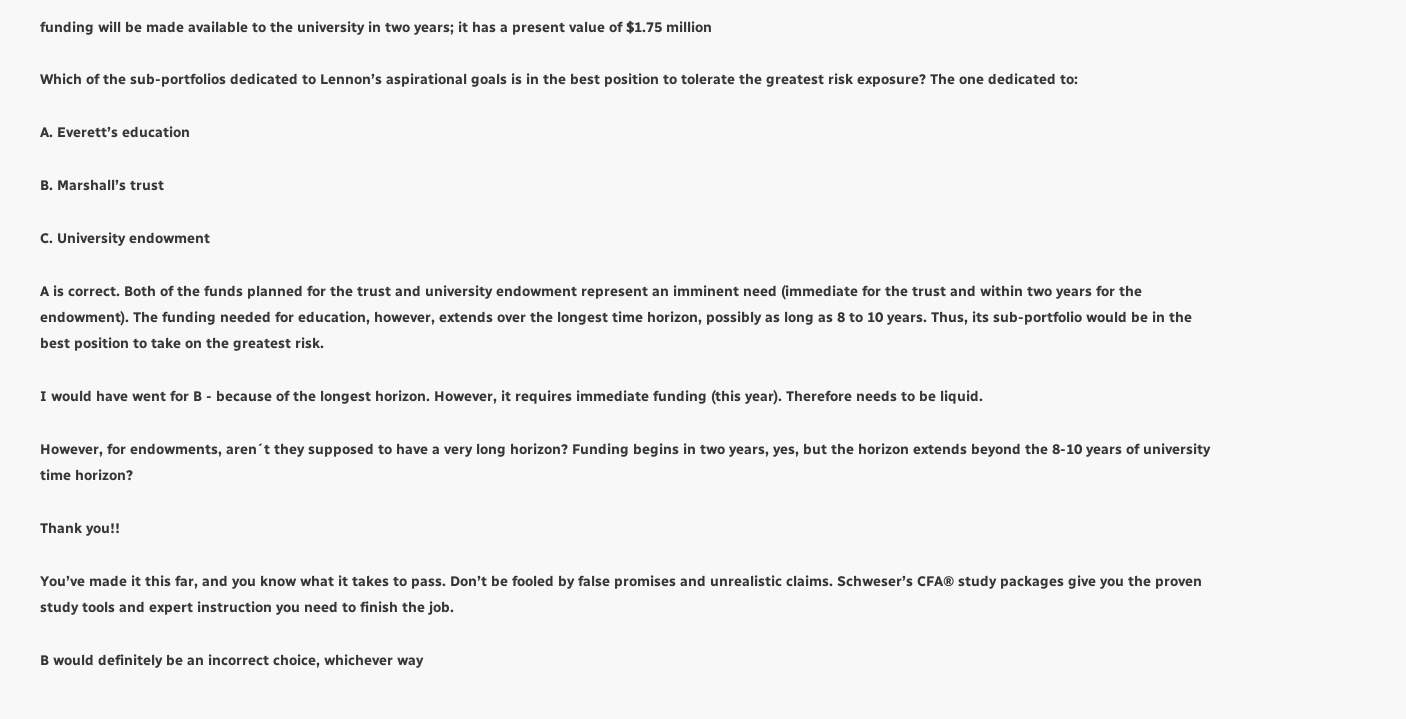funding will be made available to the university in two years; it has a present value of $1.75 million

Which of the sub-portfolios dedicated to Lennon’s aspirational goals is in the best position to tolerate the greatest risk exposure? The one dedicated to:

A. Everett’s education

B. Marshall’s trust

C. University endowment

A is correct. Both of the funds planned for the trust and university endowment represent an imminent need (immediate for the trust and within two years for the endowment). The funding needed for education, however, extends over the longest time horizon, possibly as long as 8 to 10 years. Thus, its sub-portfolio would be in the best position to take on the greatest risk.

I would have went for B - because of the longest horizon. However, it requires immediate funding (this year). Therefore needs to be liquid.

However, for endowments, aren´t they supposed to have a very long horizon? Funding begins in two years, yes, but the horizon extends beyond the 8-10 years of university time horizon?

Thank you!!

You’ve made it this far, and you know what it takes to pass. Don’t be fooled by false promises and unrealistic claims. Schweser’s CFA® study packages give you the proven study tools and expert instruction you need to finish the job.

B would definitely be an incorrect choice, whichever way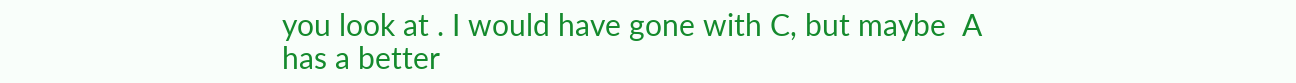you look at . I would have gone with C, but maybe  A has a better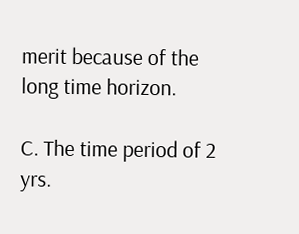merit because of the long time horizon.

C. The time period of 2 yrs.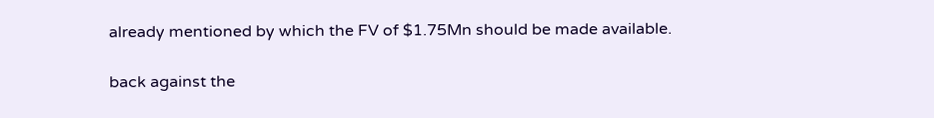already mentioned by which the FV of $1.75Mn should be made available.

back against the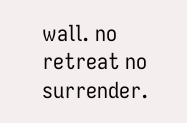wall. no retreat no surrender.